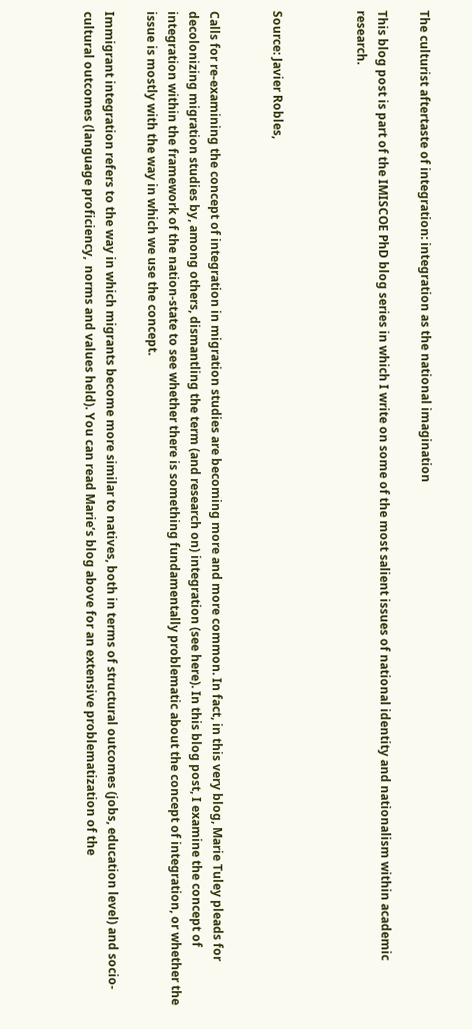The culturist aftertaste of integration: integration as the national imagination

This blog post is part of the IMISCOE PhD blog series in which I write on some of the most salient issues of national identity and nationalism within academic research.



Source: Javier Robles,


Calls for re-examining the concept of integration in migration studies are becoming more and more common. In fact, in this very blog, Marie Tuley pleads for decolonizing migration studies by, among others, dismantling the term (and research on) integration (see here). In this blog post, I examine the concept of integration within the framework of the nation-state to see whether there is something fundamentally problematic about the concept of integration, or whether the issue is mostly with the way in which we use the concept.

Immigrant integration refers to the way in which migrants become more similar to natives, both in terms of structural outcomes (jobs, education level) and socio-cultural outcomes (language proficiency,  norms and values held). You can read Marie’s blog above for an extensive problematization of the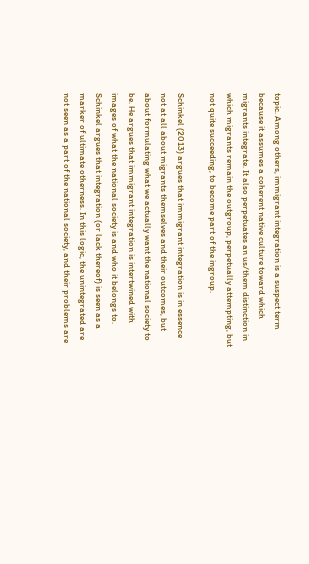topic. Among others, immigrant integration is a suspect term because it assumes a coherent native culture toward which migrants integrate. It also perpetuates an us/them distinction in which migrants remain the outgroup, perpetually attempting, but not quite succeeding, to become part of the ingroup.

Schinkel (2013) argues that immigrant integration is in essence not at all about migrants themselves and their outcomes, but about formulating what we actually want the national society to be. He argues that immigrant integration is intertwined with images of what the national society is and who it belongs to. Schinkel argues that integration (or lack thereof) is seen as a marker of ultimate otherness. In this logic, the unintegrated are not seen as a part of the national society, and their problems are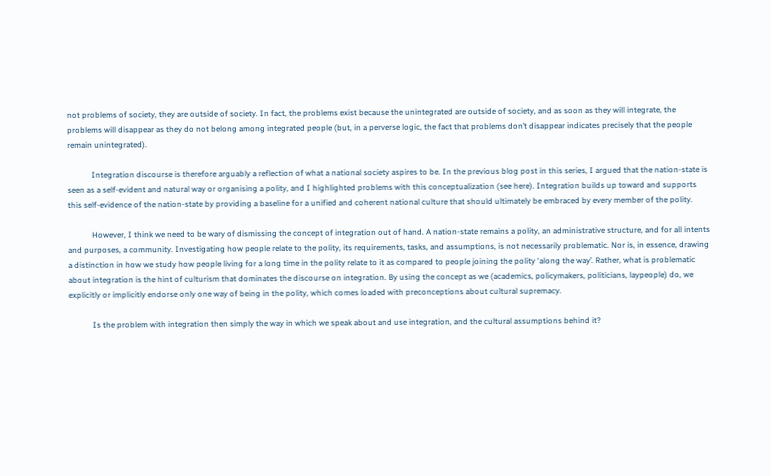not problems of society, they are outside of society. In fact, the problems exist because the unintegrated are outside of society, and as soon as they will integrate, the problems will disappear as they do not belong among integrated people (but, in a perverse logic, the fact that problems don’t disappear indicates precisely that the people remain unintegrated).

            Integration discourse is therefore arguably a reflection of what a national society aspires to be. In the previous blog post in this series, I argued that the nation-state is seen as a self-evident and natural way or organising a polity, and I highlighted problems with this conceptualization (see here). Integration builds up toward and supports this self-evidence of the nation-state by providing a baseline for a unified and coherent national culture that should ultimately be embraced by every member of the polity.

            However, I think we need to be wary of dismissing the concept of integration out of hand. A nation-state remains a polity, an administrative structure, and for all intents and purposes, a community. Investigating how people relate to the polity, its requirements, tasks, and assumptions, is not necessarily problematic. Nor is, in essence, drawing a distinction in how we study how people living for a long time in the polity relate to it as compared to people joining the polity ‘along the way’. Rather, what is problematic about integration is the hint of culturism that dominates the discourse on integration. By using the concept as we (academics, policymakers, politicians, laypeople) do, we explicitly or implicitly endorse only one way of being in the polity, which comes loaded with preconceptions about cultural supremacy.

            Is the problem with integration then simply the way in which we speak about and use integration, and the cultural assumptions behind it?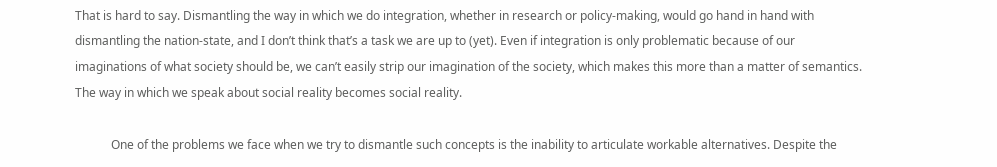That is hard to say. Dismantling the way in which we do integration, whether in research or policy-making, would go hand in hand with dismantling the nation-state, and I don’t think that’s a task we are up to (yet). Even if integration is only problematic because of our imaginations of what society should be, we can’t easily strip our imagination of the society, which makes this more than a matter of semantics. The way in which we speak about social reality becomes social reality.

            One of the problems we face when we try to dismantle such concepts is the inability to articulate workable alternatives. Despite the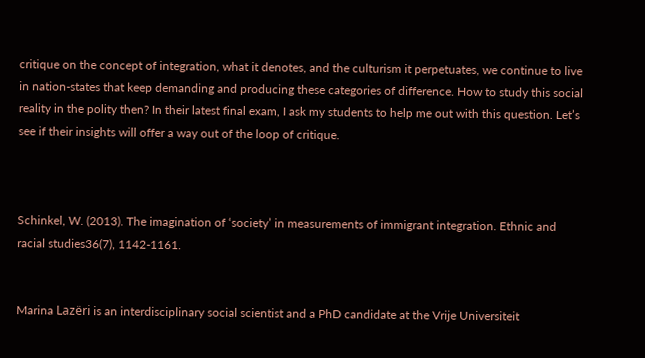critique on the concept of integration, what it denotes, and the culturism it perpetuates, we continue to live in nation-states that keep demanding and producing these categories of difference. How to study this social reality in the polity then? In their latest final exam, I ask my students to help me out with this question. Let’s see if their insights will offer a way out of the loop of critique.



Schinkel, W. (2013). The imagination of ‘society’ in measurements of immigrant integration. Ethnic and racial studies36(7), 1142-1161.


Marina Lazëri is an interdisciplinary social scientist and a PhD candidate at the Vrije Universiteit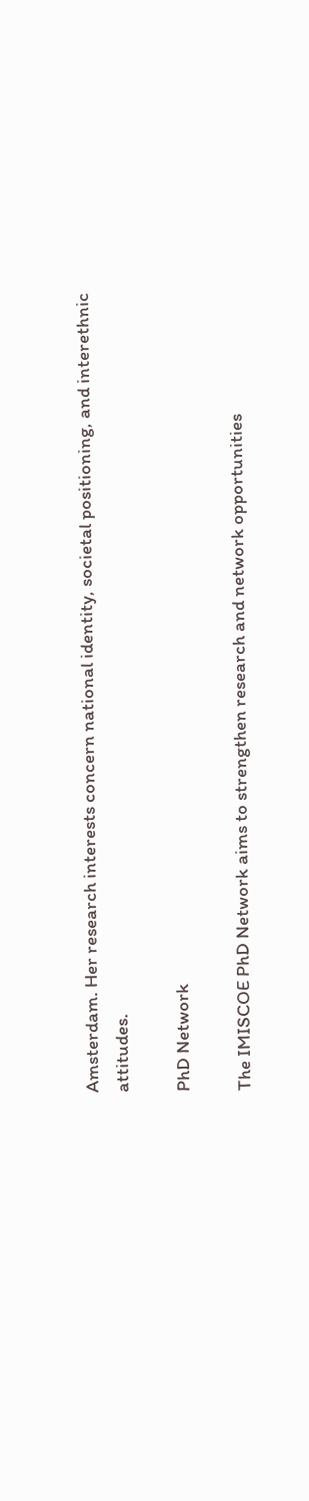Amsterdam. Her research interests concern national identity, societal positioning, and interethnic attitudes.

PhD Network

The IMISCOE PhD Network aims to strengthen research and network opportunities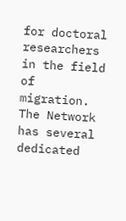for doctoral researchers in the field of migration. The Network has several dedicated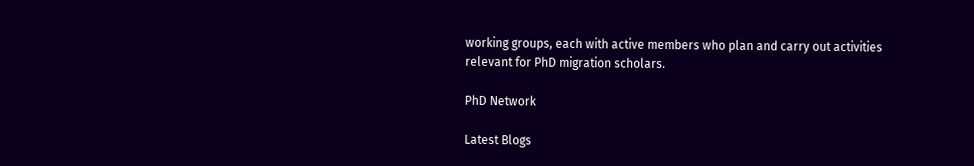working groups, each with active members who plan and carry out activities relevant for PhD migration scholars.

PhD Network

Latest Blogs